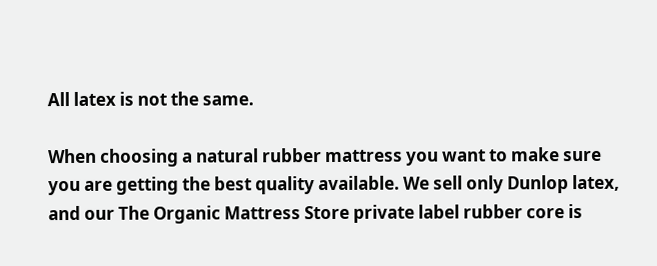All latex is not the same.

When choosing a natural rubber mattress you want to make sure you are getting the best quality available. We sell only Dunlop latex, and our The Organic Mattress Store private label rubber core is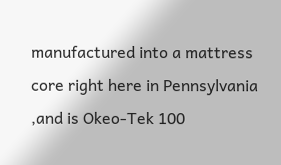manufactured into a mattress core right here in Pennsylvania ,and is Okeo-Tek 100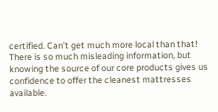certified. Can’t get much more local than that!  There is so much misleading information, but knowing the source of our core products gives us confidence to offer the cleanest mattresses available.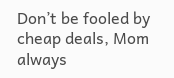Don’t be fooled by cheap deals, Mom always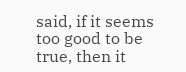said, if it seems too good to be true, then it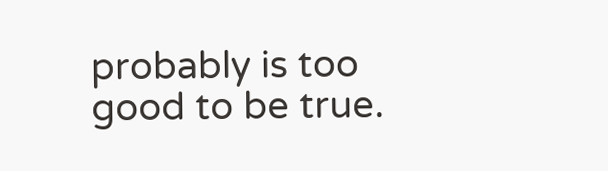probably is too good to be true.